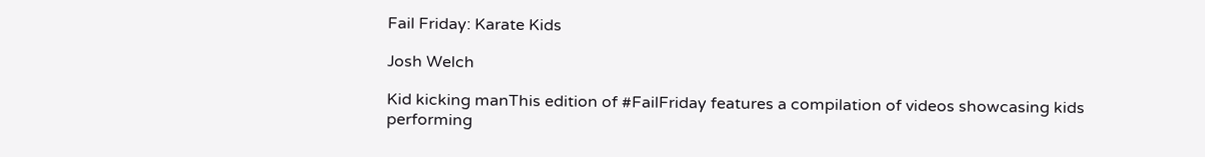Fail Friday: Karate Kids

Josh Welch

Kid kicking manThis edition of #FailFriday features a compilation of videos showcasing kids performing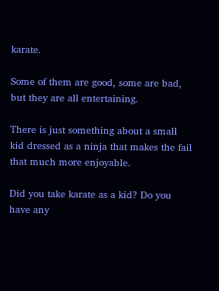karate.

Some of them are good, some are bad, but they are all entertaining.

There is just something about a small kid dressed as a ninja that makes the fail that much more enjoyable.

Did you take karate as a kid? Do you have any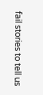fail stories to tell us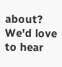about? We'd love to hear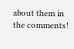about them in the comments!